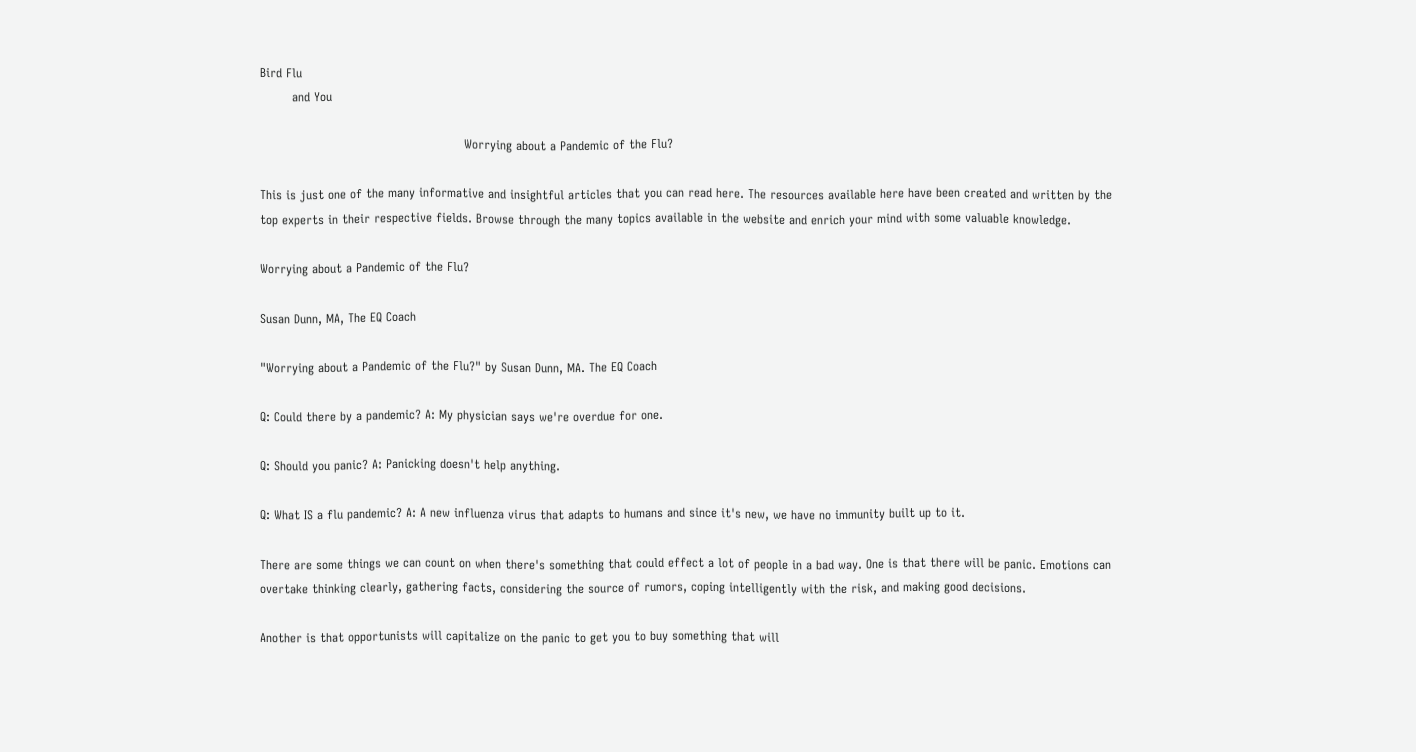Bird Flu
        and You

                                                   Worrying about a Pandemic of the Flu?

This is just one of the many informative and insightful articles that you can read here. The resources available here have been created and written by the top experts in their respective fields. Browse through the many topics available in the website and enrich your mind with some valuable knowledge.

Worrying about a Pandemic of the Flu?

Susan Dunn, MA, The EQ Coach

"Worrying about a Pandemic of the Flu?" by Susan Dunn, MA. The EQ Coach

Q: Could there by a pandemic? A: My physician says we're overdue for one.

Q: Should you panic? A: Panicking doesn't help anything.

Q: What IS a flu pandemic? A: A new influenza virus that adapts to humans and since it's new, we have no immunity built up to it.

There are some things we can count on when there's something that could effect a lot of people in a bad way. One is that there will be panic. Emotions can overtake thinking clearly, gathering facts, considering the source of rumors, coping intelligently with the risk, and making good decisions.

Another is that opportunists will capitalize on the panic to get you to buy something that will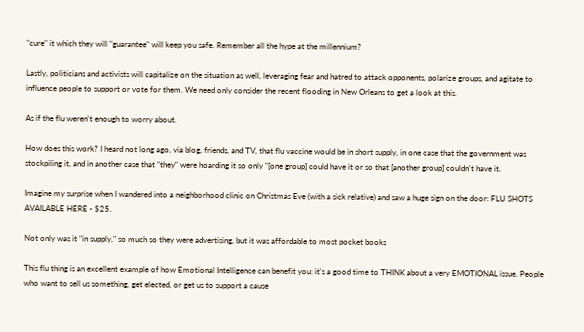"cure" it which they will "guarantee" will keep you safe. Remember all the hype at the millennium?

Lastly, politicians and activists will capitalize on the situation as well, leveraging fear and hatred to attack opponents, polarize groups, and agitate to influence people to support or vote for them. We need only consider the recent flooding in New Orleans to get a look at this.

As if the flu weren't enough to worry about.

How does this work? I heard not long ago, via blog, friends, and TV, that flu vaccine would be in short supply, in one case that the government was stockpiling it, and in another case that "they" were hoarding it so only "[one group] could have it or so that [another group] couldn't have it.

Imagine my surprise when I wandered into a neighborhood clinic on Christmas Eve (with a sick relative) and saw a huge sign on the door: FLU SHOTS AVAILABLE HERE - $25.

Not only was it "in supply," so much so they were advertising, but it was affordable to most pocket books

This flu thing is an excellent example of how Emotional Intelligence can benefit you: it's a good time to THINK about a very EMOTIONAL issue. People who want to sell us something, get elected, or get us to support a cause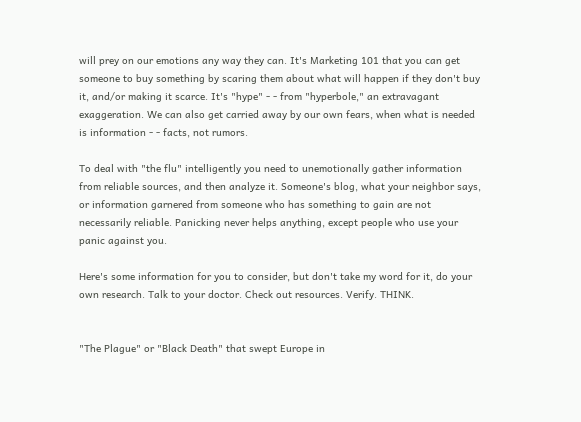will prey on our emotions any way they can. It's Marketing 101 that you can get someone to buy something by scaring them about what will happen if they don't buy it, and/or making it scarce. It's "hype" - - from "hyperbole," an extravagant exaggeration. We can also get carried away by our own fears, when what is needed is information - - facts, not rumors.

To deal with "the flu" intelligently you need to unemotionally gather information from reliable sources, and then analyze it. Someone's blog, what your neighbor says, or information garnered from someone who has something to gain are not necessarily reliable. Panicking never helps anything, except people who use your panic against you.

Here's some information for you to consider, but don't take my word for it, do your own research. Talk to your doctor. Check out resources. Verify. THINK.


"The Plague" or "Black Death" that swept Europe in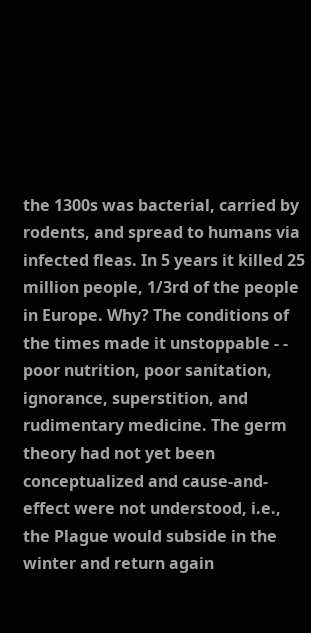the 1300s was bacterial, carried by rodents, and spread to humans via infected fleas. In 5 years it killed 25 million people, 1/3rd of the people in Europe. Why? The conditions of the times made it unstoppable - - poor nutrition, poor sanitation, ignorance, superstition, and rudimentary medicine. The germ theory had not yet been conceptualized and cause-and-effect were not understood, i.e., the Plague would subside in the winter and return again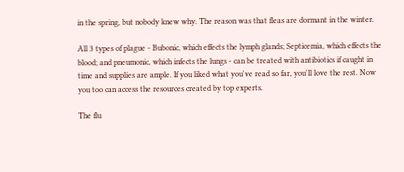in the spring, but nobody knew why. The reason was that fleas are dormant in the winter.

All 3 types of plague - Bubonic, which effects the lymph glands; Septicemia, which effects the blood; and pneumonic, which infects the lungs - can be treated with antibiotics if caught in time and supplies are ample. If you liked what you've read so far, you'll love the rest. Now you too can access the resources created by top experts.

The flu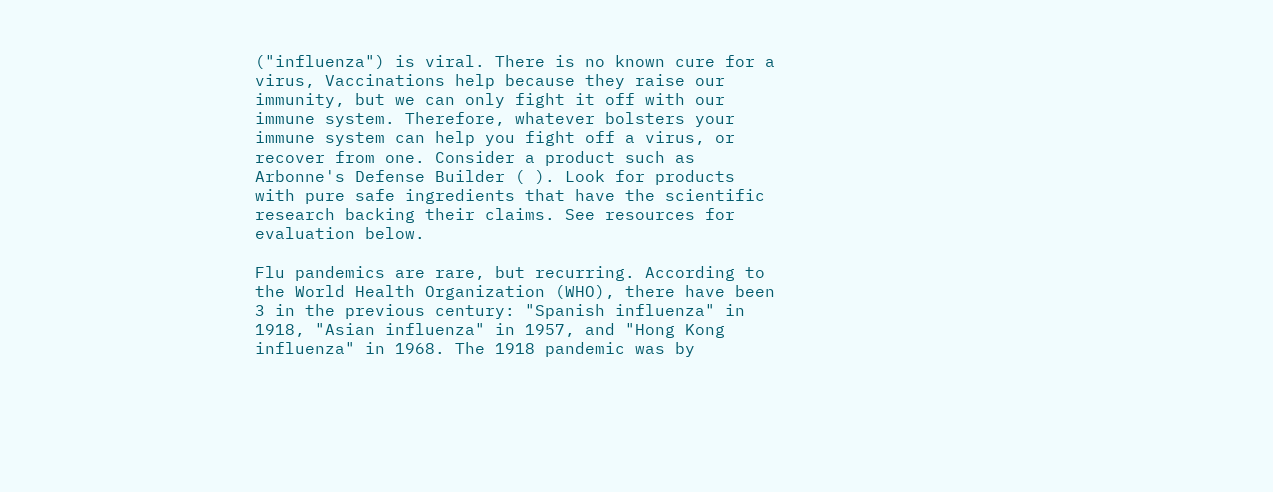("influenza") is viral. There is no known cure for a virus, Vaccinations help because they raise our immunity, but we can only fight it off with our immune system. Therefore, whatever bolsters your immune system can help you fight off a virus, or recover from one. Consider a product such as Arbonne's Defense Builder ( ). Look for products with pure safe ingredients that have the scientific research backing their claims. See resources for evaluation below.

Flu pandemics are rare, but recurring. According to the World Health Organization (WHO), there have been 3 in the previous century: "Spanish influenza" in 1918, "Asian influenza" in 1957, and "Hong Kong influenza" in 1968. The 1918 pandemic was by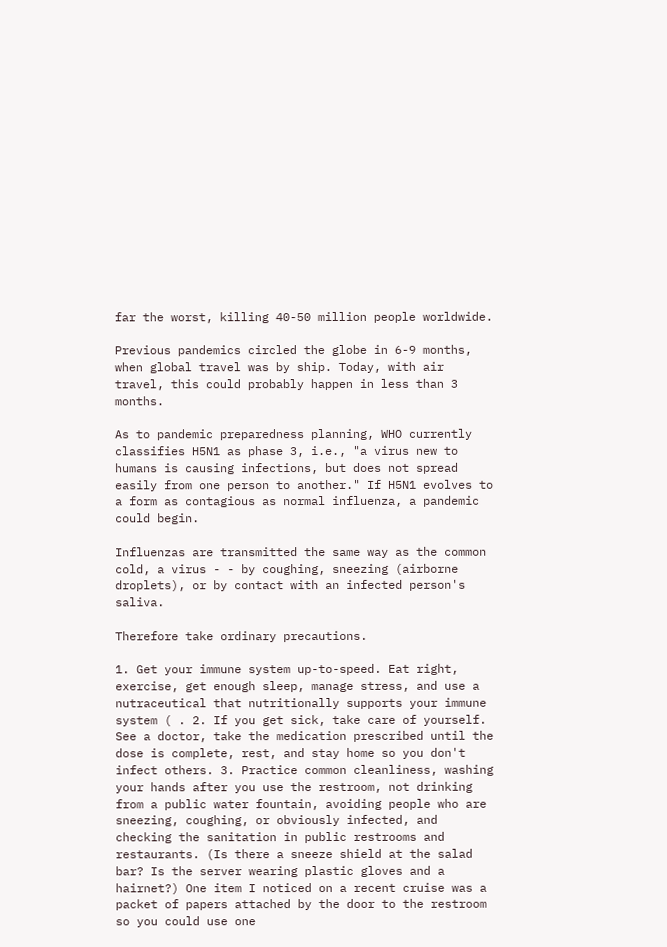far the worst, killing 40-50 million people worldwide.

Previous pandemics circled the globe in 6-9 months, when global travel was by ship. Today, with air travel, this could probably happen in less than 3 months.

As to pandemic preparedness planning, WHO currently classifies H5N1 as phase 3, i.e., "a virus new to humans is causing infections, but does not spread easily from one person to another." If H5N1 evolves to a form as contagious as normal influenza, a pandemic could begin.

Influenzas are transmitted the same way as the common cold, a virus - - by coughing, sneezing (airborne droplets), or by contact with an infected person's saliva.

Therefore take ordinary precautions.

1. Get your immune system up-to-speed. Eat right, exercise, get enough sleep, manage stress, and use a nutraceutical that nutritionally supports your immune system ( . 2. If you get sick, take care of yourself. See a doctor, take the medication prescribed until the dose is complete, rest, and stay home so you don't infect others. 3. Practice common cleanliness, washing your hands after you use the restroom, not drinking from a public water fountain, avoiding people who are sneezing, coughing, or obviously infected, and checking the sanitation in public restrooms and restaurants. (Is there a sneeze shield at the salad bar? Is the server wearing plastic gloves and a hairnet?) One item I noticed on a recent cruise was a packet of papers attached by the door to the restroom so you could use one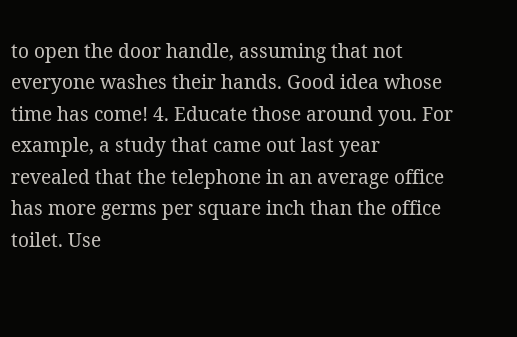to open the door handle, assuming that not everyone washes their hands. Good idea whose time has come! 4. Educate those around you. For example, a study that came out last year revealed that the telephone in an average office has more germs per square inch than the office toilet. Use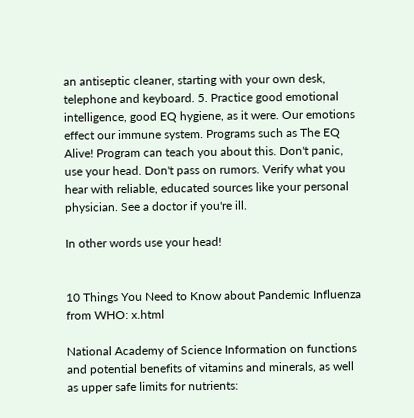an antiseptic cleaner, starting with your own desk, telephone and keyboard. 5. Practice good emotional intelligence, good EQ hygiene, as it were. Our emotions effect our immune system. Programs such as The EQ Alive! Program can teach you about this. Don't panic, use your head. Don't pass on rumors. Verify what you hear with reliable, educated sources like your personal physician. See a doctor if you're ill.

In other words use your head!


10 Things You Need to Know about Pandemic Influenza from WHO: x.html

National Academy of Science Information on functions and potential benefits of vitamins and minerals, as well as upper safe limits for nutrients: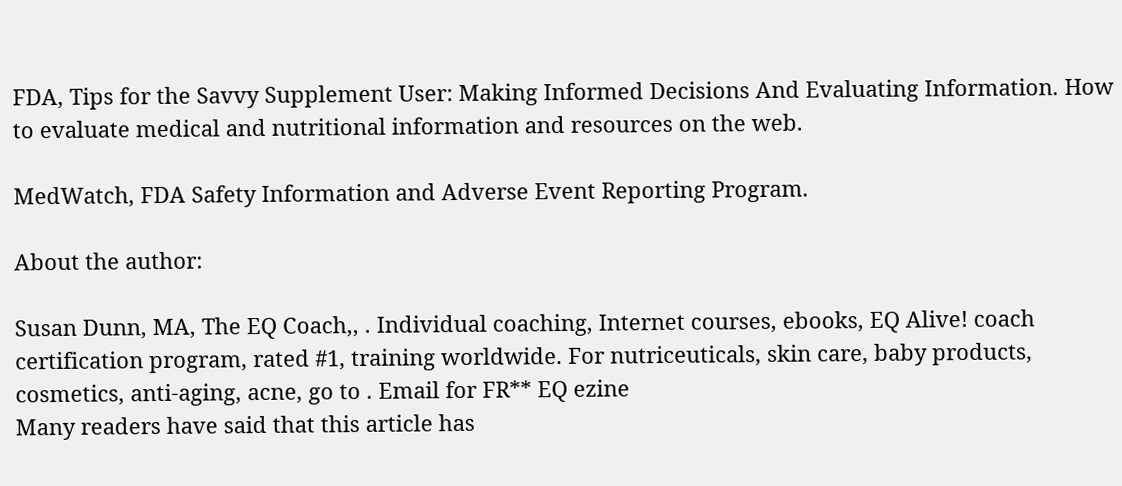FDA, Tips for the Savvy Supplement User: Making Informed Decisions And Evaluating Information. How to evaluate medical and nutritional information and resources on the web.

MedWatch, FDA Safety Information and Adverse Event Reporting Program.

About the author:

Susan Dunn, MA, The EQ Coach,, . Individual coaching, Internet courses, ebooks, EQ Alive! coach certification program, rated #1, training worldwide. For nutriceuticals, skin care, baby products, cosmetics, anti-aging, acne, go to . Email for FR** EQ ezine
Many readers have said that this article has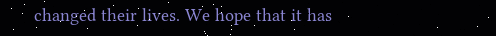changed their lives. We hope that it has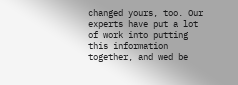changed yours, too. Our experts have put a lot of work into putting this information together, and wed be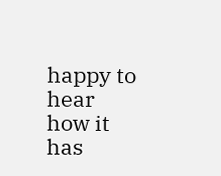happy to hear how it has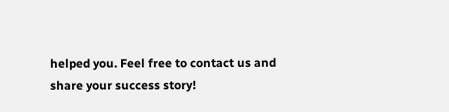helped you. Feel free to contact us and share your success story!